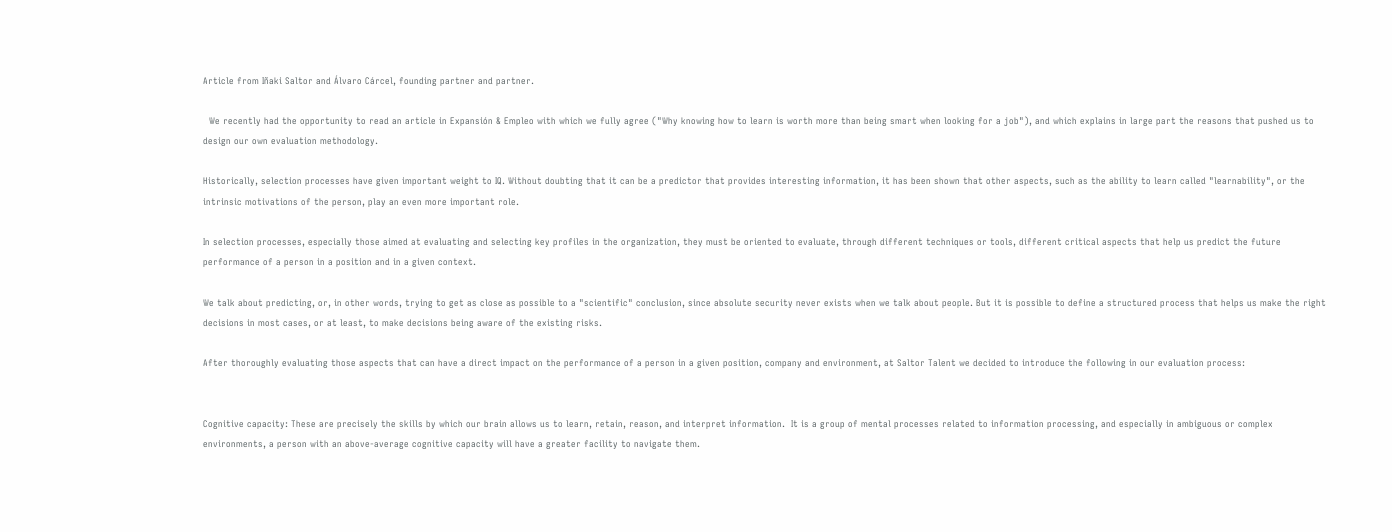Article from Iñaki Saltor and Álvaro Cárcel, founding partner and partner.

  We recently had the opportunity to read an article in Expansión & Empleo with which we fully agree ("Why knowing how to learn is worth more than being smart when looking for a job"), and which explains in large part the reasons that pushed us to design our own evaluation methodology.

Historically, selection processes have given important weight to IQ. Without doubting that it can be a predictor that provides interesting information, it has been shown that other aspects, such as the ability to learn called "learnability", or the intrinsic motivations of the person, play an even more important role.

In selection processes, especially those aimed at evaluating and selecting key profiles in the organization, they must be oriented to evaluate, through different techniques or tools, different critical aspects that help us predict the future performance of a person in a position and in a given context.

We talk about predicting, or, in other words, trying to get as close as possible to a "scientific" conclusion, since absolute security never exists when we talk about people. But it is possible to define a structured process that helps us make the right decisions in most cases, or at least, to make decisions being aware of the existing risks.

After thoroughly evaluating those aspects that can have a direct impact on the performance of a person in a given position, company and environment, at Saltor Talent we decided to introduce the following in our evaluation process:


Cognitive capacity: These are precisely the skills by which our brain allows us to learn, retain, reason, and interpret information.  It is a group of mental processes related to information processing, and especially in ambiguous or complex environments, a person with an above-average cognitive capacity will have a greater facility to navigate them.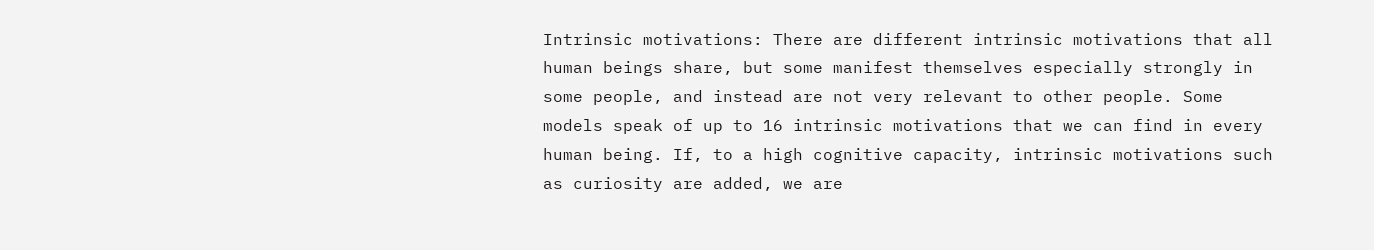Intrinsic motivations: There are different intrinsic motivations that all human beings share, but some manifest themselves especially strongly in some people, and instead are not very relevant to other people. Some models speak of up to 16 intrinsic motivations that we can find in every human being. If, to a high cognitive capacity, intrinsic motivations such as curiosity are added, we are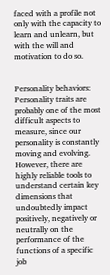faced with a profile not only with the capacity to learn and unlearn, but with the will and motivation to do so.


Personality behaviors: Personality traits are probably one of the most difficult aspects to measure, since our personality is constantly moving and evolving. However, there are highly reliable tools to understand certain key dimensions that undoubtedly impact positively, negatively or neutrally on the performance of the functions of a specific job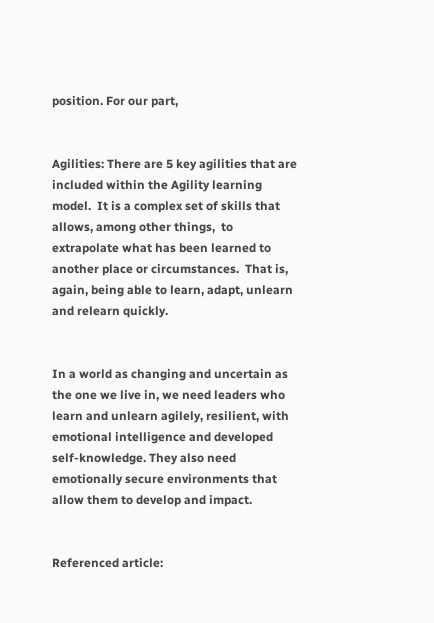position. For our part,


Agilities: There are 5 key agilities that are included within the Agility learning model.  It is a complex set of skills that allows, among other things,  to extrapolate what has been learned to another place or circumstances.  That is, again, being able to learn, adapt, unlearn and relearn quickly.


In a world as changing and uncertain as the one we live in, we need leaders who learn and unlearn agilely, resilient, with emotional intelligence and developed self-knowledge. They also need emotionally secure environments that allow them to develop and impact.


Referenced article: